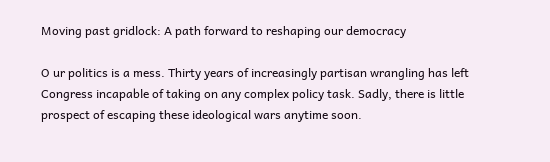Moving past gridlock: A path forward to reshaping our democracy

O ur politics is a mess. Thirty years of increasingly partisan wrangling has left Congress incapable of taking on any complex policy task. Sadly, there is little prospect of escaping these ideological wars anytime soon.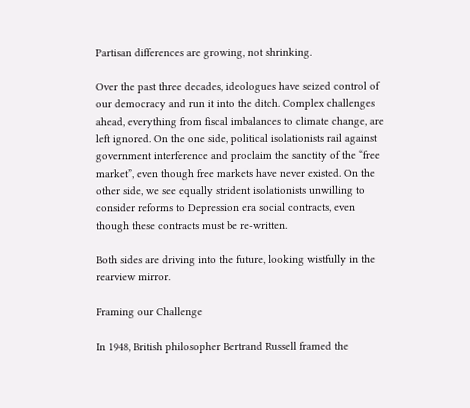Partisan differences are growing, not shrinking.

Over the past three decades, ideologues have seized control of our democracy and run it into the ditch. Complex challenges ahead, everything from fiscal imbalances to climate change, are left ignored. On the one side, political isolationists rail against government interference and proclaim the sanctity of the “free market”, even though free markets have never existed. On the other side, we see equally strident isolationists unwilling to consider reforms to Depression era social contracts, even though these contracts must be re-written.

Both sides are driving into the future, looking wistfully in the rearview mirror.

Framing our Challenge

In 1948, British philosopher Bertrand Russell framed the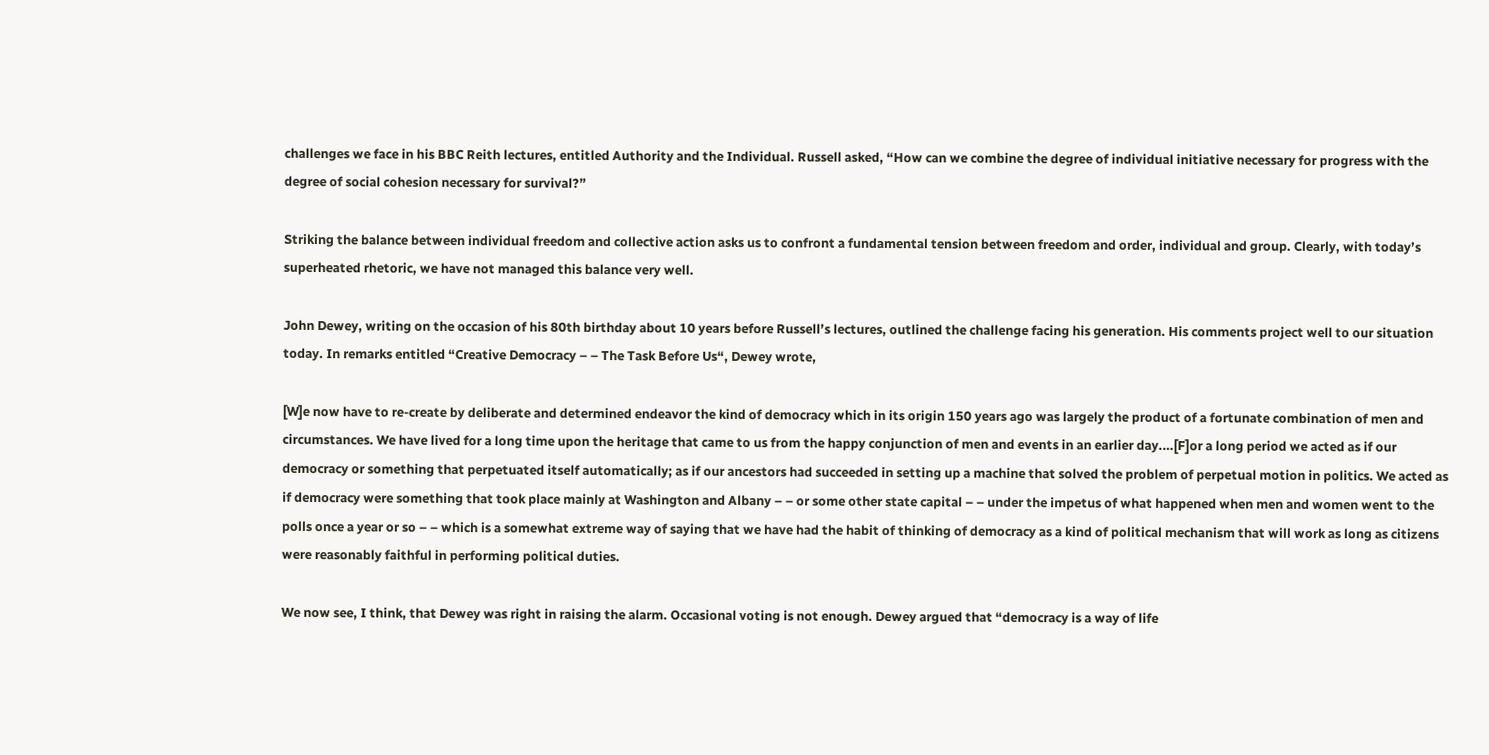challenges we face in his BBC Reith lectures, entitled Authority and the Individual. Russell asked, “How can we combine the degree of individual initiative necessary for progress with the degree of social cohesion necessary for survival?”

Striking the balance between individual freedom and collective action asks us to confront a fundamental tension between freedom and order, individual and group. Clearly, with today’s superheated rhetoric, we have not managed this balance very well.

John Dewey, writing on the occasion of his 80th birthday about 10 years before Russell’s lectures, outlined the challenge facing his generation. His comments project well to our situation today. In remarks entitled “Creative Democracy – – The Task Before Us“, Dewey wrote,

[W]e now have to re-create by deliberate and determined endeavor the kind of democracy which in its origin 150 years ago was largely the product of a fortunate combination of men and circumstances. We have lived for a long time upon the heritage that came to us from the happy conjunction of men and events in an earlier day.…[F]or a long period we acted as if our democracy or something that perpetuated itself automatically; as if our ancestors had succeeded in setting up a machine that solved the problem of perpetual motion in politics. We acted as if democracy were something that took place mainly at Washington and Albany – – or some other state capital – – under the impetus of what happened when men and women went to the polls once a year or so – – which is a somewhat extreme way of saying that we have had the habit of thinking of democracy as a kind of political mechanism that will work as long as citizens were reasonably faithful in performing political duties.

We now see, I think, that Dewey was right in raising the alarm. Occasional voting is not enough. Dewey argued that “democracy is a way of life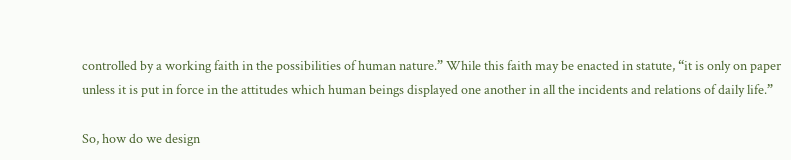controlled by a working faith in the possibilities of human nature.” While this faith may be enacted in statute, “it is only on paper unless it is put in force in the attitudes which human beings displayed one another in all the incidents and relations of daily life.”

So, how do we design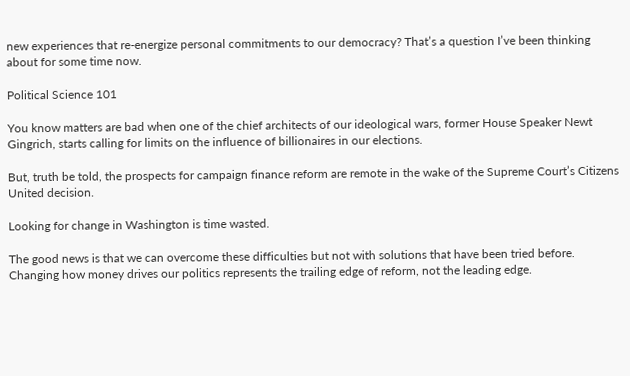new experiences that re-energize personal commitments to our democracy? That’s a question I’ve been thinking about for some time now.

Political Science 101

You know matters are bad when one of the chief architects of our ideological wars, former House Speaker Newt Gingrich, starts calling for limits on the influence of billionaires in our elections.

But, truth be told, the prospects for campaign finance reform are remote in the wake of the Supreme Court’s Citizens United decision.

Looking for change in Washington is time wasted.

The good news is that we can overcome these difficulties but not with solutions that have been tried before. Changing how money drives our politics represents the trailing edge of reform, not the leading edge.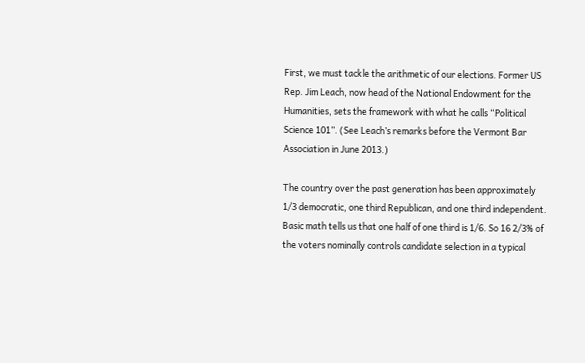First, we must tackle the arithmetic of our elections. Former US Rep. Jim Leach, now head of the National Endowment for the Humanities, sets the framework with what he calls “Political Science 101”. (See Leach’s remarks before the Vermont Bar Association in June 2013.)

The country over the past generation has been approximately 1/3 democratic, one third Republican, and one third independent. Basic math tells us that one half of one third is 1/6. So 16 2/3% of the voters nominally controls candidate selection in a typical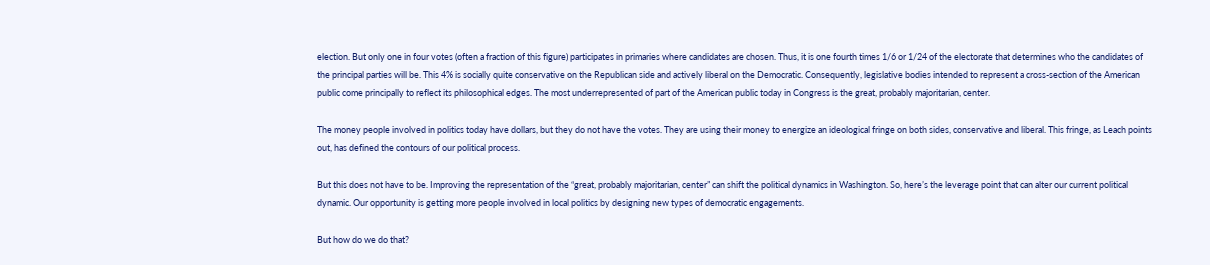election. But only one in four votes (often a fraction of this figure) participates in primaries where candidates are chosen. Thus, it is one fourth times 1/6 or 1/24 of the electorate that determines who the candidates of the principal parties will be. This 4% is socially quite conservative on the Republican side and actively liberal on the Democratic. Consequently, legislative bodies intended to represent a cross-section of the American public come principally to reflect its philosophical edges. The most underrepresented of part of the American public today in Congress is the great, probably majoritarian, center.

The money people involved in politics today have dollars, but they do not have the votes. They are using their money to energize an ideological fringe on both sides, conservative and liberal. This fringe, as Leach points out, has defined the contours of our political process.

But this does not have to be. Improving the representation of the “great, probably majoritarian, center” can shift the political dynamics in Washington. So, here’s the leverage point that can alter our current political dynamic. Our opportunity is getting more people involved in local politics by designing new types of democratic engagements.

But how do we do that?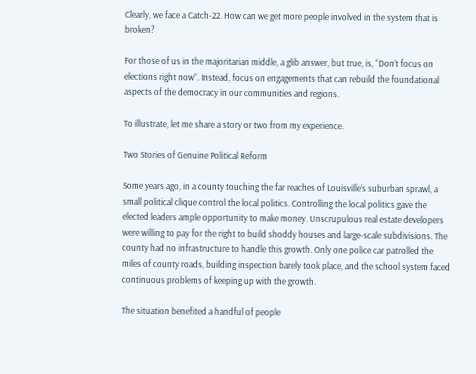Clearly, we face a Catch-22. How can we get more people involved in the system that is broken?

For those of us in the majoritarian middle, a glib answer, but true, is, “Don’t focus on elections right now”. Instead, focus on engagements that can rebuild the foundational aspects of the democracy in our communities and regions.

To illustrate, let me share a story or two from my experience.

Two Stories of Genuine Political Reform

Some years ago, in a county touching the far reaches of Louisville’s suburban sprawl, a small political clique control the local politics. Controlling the local politics gave the elected leaders ample opportunity to make money. Unscrupulous real estate developers were willing to pay for the right to build shoddy houses and large-scale subdivisions. The county had no infrastructure to handle this growth. Only one police car patrolled the miles of county roads, building inspection barely took place, and the school system faced continuous problems of keeping up with the growth.

The situation benefited a handful of people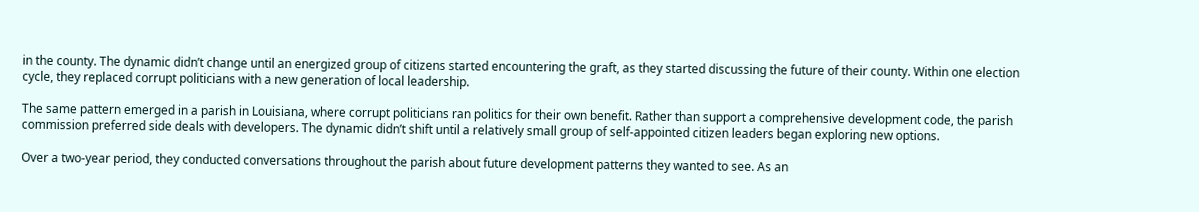in the county. The dynamic didn’t change until an energized group of citizens started encountering the graft, as they started discussing the future of their county. Within one election cycle, they replaced corrupt politicians with a new generation of local leadership.

The same pattern emerged in a parish in Louisiana, where corrupt politicians ran politics for their own benefit. Rather than support a comprehensive development code, the parish commission preferred side deals with developers. The dynamic didn’t shift until a relatively small group of self-appointed citizen leaders began exploring new options.

Over a two-year period, they conducted conversations throughout the parish about future development patterns they wanted to see. As an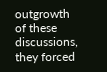outgrowth of these discussions, they forced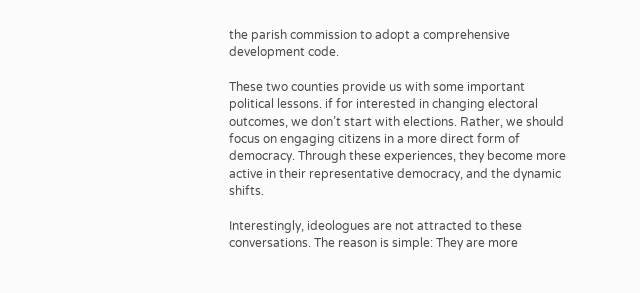the parish commission to adopt a comprehensive development code.

These two counties provide us with some important political lessons. if for interested in changing electoral outcomes, we don’t start with elections. Rather, we should focus on engaging citizens in a more direct form of democracy. Through these experiences, they become more active in their representative democracy, and the dynamic shifts.

Interestingly, ideologues are not attracted to these conversations. The reason is simple: They are more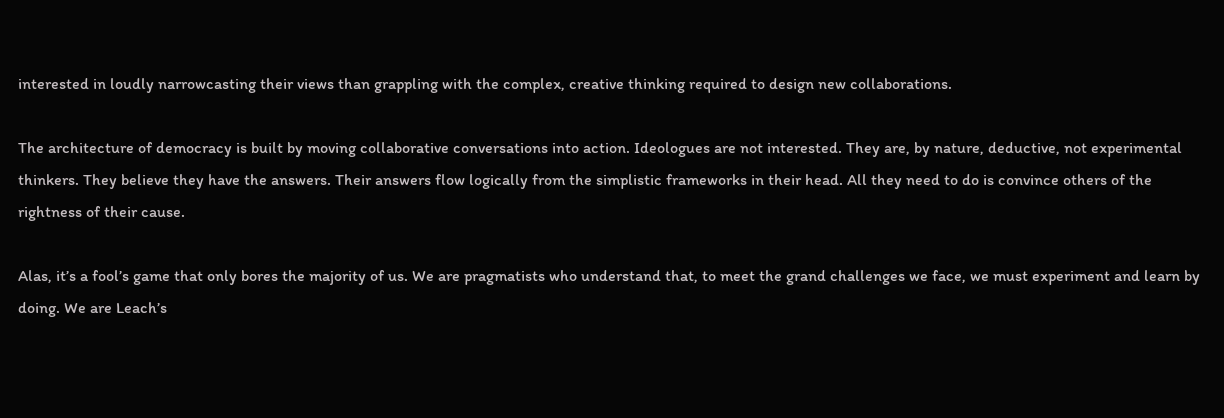interested in loudly narrowcasting their views than grappling with the complex, creative thinking required to design new collaborations.

The architecture of democracy is built by moving collaborative conversations into action. Ideologues are not interested. They are, by nature, deductive, not experimental thinkers. They believe they have the answers. Their answers flow logically from the simplistic frameworks in their head. All they need to do is convince others of the rightness of their cause.

Alas, it’s a fool’s game that only bores the majority of us. We are pragmatists who understand that, to meet the grand challenges we face, we must experiment and learn by doing. We are Leach’s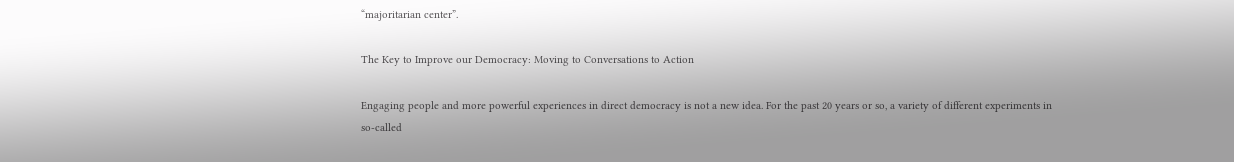“majoritarian center”.

The Key to Improve our Democracy: Moving to Conversations to Action

Engaging people and more powerful experiences in direct democracy is not a new idea. For the past 20 years or so, a variety of different experiments in so-called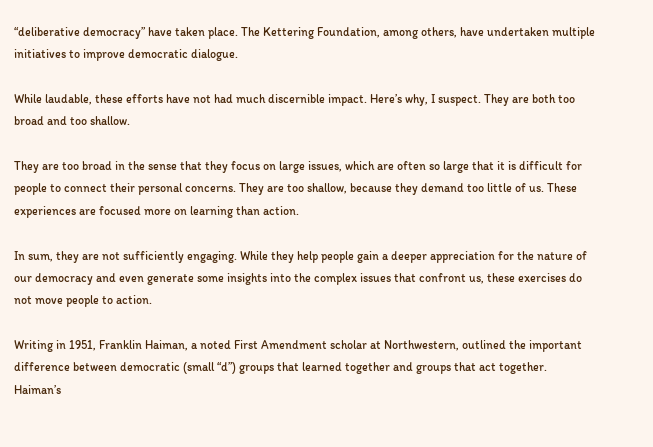“deliberative democracy” have taken place. The Kettering Foundation, among others, have undertaken multiple initiatives to improve democratic dialogue.

While laudable, these efforts have not had much discernible impact. Here’s why, I suspect. They are both too broad and too shallow.

They are too broad in the sense that they focus on large issues, which are often so large that it is difficult for people to connect their personal concerns. They are too shallow, because they demand too little of us. These experiences are focused more on learning than action.

In sum, they are not sufficiently engaging. While they help people gain a deeper appreciation for the nature of our democracy and even generate some insights into the complex issues that confront us, these exercises do not move people to action.

Writing in 1951, Franklin Haiman, a noted First Amendment scholar at Northwestern, outlined the important difference between democratic (small “d”) groups that learned together and groups that act together. Haiman’s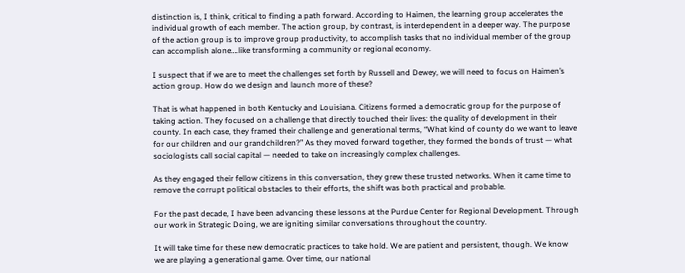distinction is, I think, critical to finding a path forward. According to Haimen, the learning group accelerates the individual growth of each member. The action group, by contrast, is interdependent in a deeper way. The purpose of the action group is to improve group productivity, to accomplish tasks that no individual member of the group can accomplish alone….like transforming a community or regional economy.

I suspect that if we are to meet the challenges set forth by Russell and Dewey, we will need to focus on Haimen’s action group. How do we design and launch more of these?

That is what happened in both Kentucky and Louisiana. Citizens formed a democratic group for the purpose of taking action. They focused on a challenge that directly touched their lives: the quality of development in their county. In each case, they framed their challenge and generational terms, “What kind of county do we want to leave for our children and our grandchildren?” As they moved forward together, they formed the bonds of trust — what sociologists call social capital — needed to take on increasingly complex challenges.

As they engaged their fellow citizens in this conversation, they grew these trusted networks. When it came time to remove the corrupt political obstacles to their efforts, the shift was both practical and probable.

For the past decade, I have been advancing these lessons at the Purdue Center for Regional Development. Through our work in Strategic Doing, we are igniting similar conversations throughout the country.

It will take time for these new democratic practices to take hold. We are patient and persistent, though. We know we are playing a generational game. Over time, our national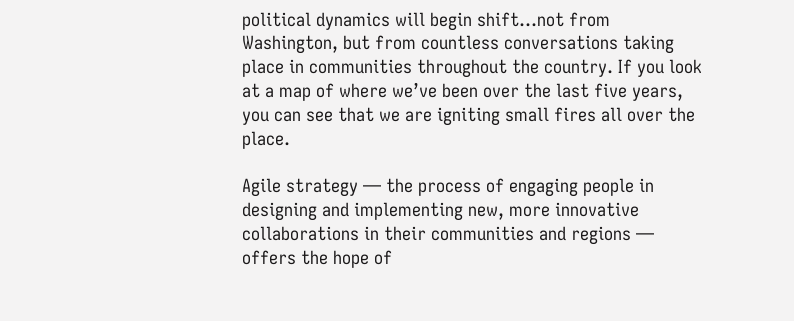political dynamics will begin shift…not from Washington, but from countless conversations taking place in communities throughout the country. If you look at a map of where we’ve been over the last five years, you can see that we are igniting small fires all over the place.

Agile strategy — the process of engaging people in designing and implementing new, more innovative collaborations in their communities and regions — offers the hope of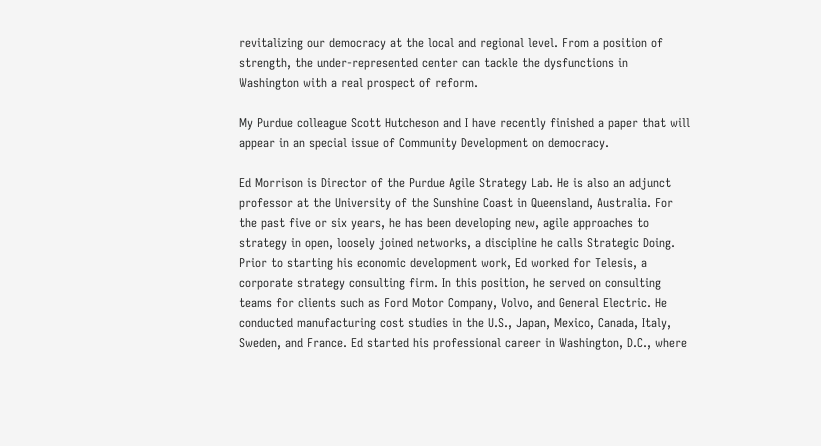revitalizing our democracy at the local and regional level. From a position of strength, the under-represented center can tackle the dysfunctions in Washington with a real prospect of reform.

My Purdue colleague Scott Hutcheson and I have recently finished a paper that will appear in an special issue of Community Development on democracy.

Ed Morrison is Director of the Purdue Agile Strategy Lab. He is also an adjunct professor at the University of the Sunshine Coast in Queensland, Australia. For the past five or six years, he has been developing new, agile approaches to strategy in open, loosely joined networks, a discipline he calls Strategic Doing. Prior to starting his economic development work, Ed worked for Telesis, a corporate strategy consulting firm. In this position, he served on consulting teams for clients such as Ford Motor Company, Volvo, and General Electric. He conducted manufacturing cost studies in the U.S., Japan, Mexico, Canada, Italy, Sweden, and France. Ed started his professional career in Washington, D.C., where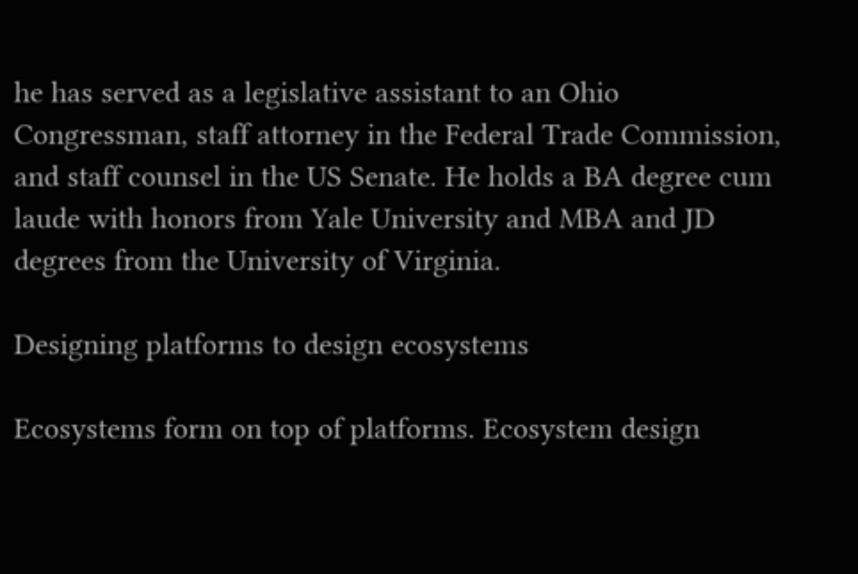he has served as a legislative assistant to an Ohio Congressman, staff attorney in the Federal Trade Commission, and staff counsel in the US Senate. He holds a BA degree cum laude with honors from Yale University and MBA and JD degrees from the University of Virginia.

Designing platforms to design ecosystems

Ecosystems form on top of platforms. Ecosystem design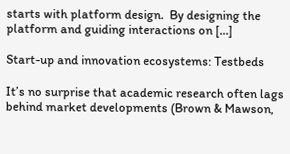starts with platform design.  By designing the platform and guiding interactions on […]

Start-up and innovation ecosystems: Testbeds

It’s no surprise that academic research often lags behind market developments (Brown & Mawson,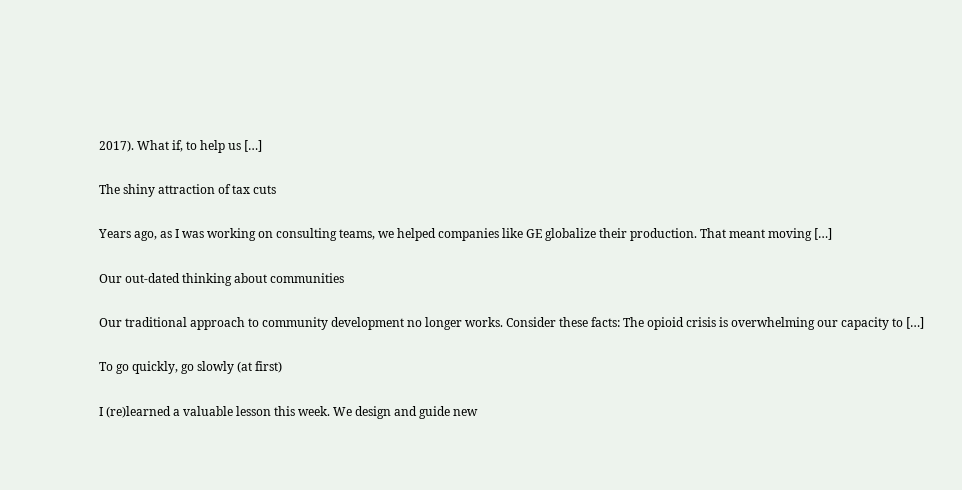2017). What if, to help us […]

The shiny attraction of tax cuts

Years ago, as I was working on consulting teams, we helped companies like GE globalize their production. That meant moving […]

Our out-dated thinking about communities

Our traditional approach to community development no longer works. Consider these facts: The opioid crisis is overwhelming our capacity to […]

To go quickly, go slowly (at first)

I (re)learned a valuable lesson this week. We design and guide new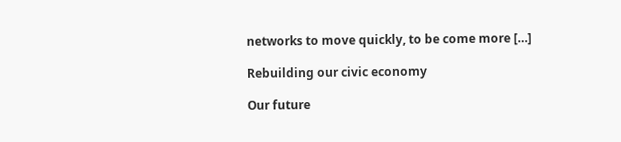networks to move quickly, to be come more […]

Rebuilding our civic economy

Our future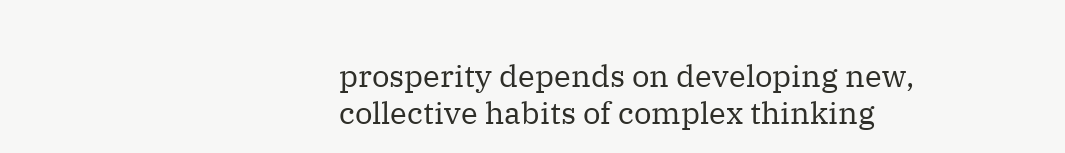prosperity depends on developing new, collective habits of complex thinking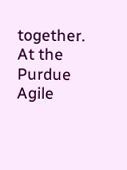together. At the Purdue Agile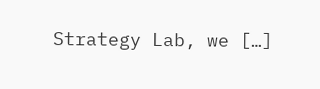Strategy Lab, we […]